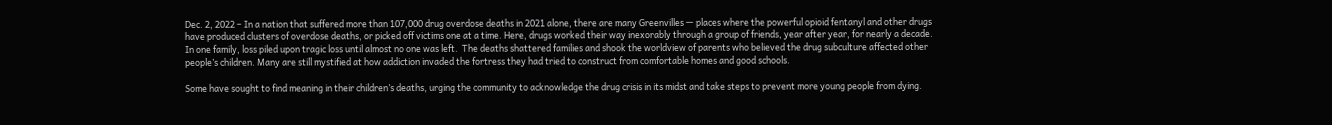Dec. 2, 2022 – In a nation that suffered more than 107,000 drug overdose deaths in 2021 alone, there are many Greenvilles — places where the powerful opioid fentanyl and other drugs have produced clusters of overdose deaths, or picked off victims one at a time. Here, drugs worked their way inexorably through a group of friends, year after year, for nearly a decade. In one family, loss piled upon tragic loss until almost no one was left.  The deaths shattered families and shook the worldview of parents who believed the drug subculture affected other people’s children. Many are still mystified at how addiction invaded the fortress they had tried to construct from comfortable homes and good schools.

Some have sought to find meaning in their children’s deaths, urging the community to acknowledge the drug crisis in its midst and take steps to prevent more young people from dying.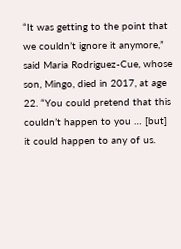“It was getting to the point that we couldn’t ignore it anymore,” said Maria Rodriguez-Cue, whose son, Mingo, died in 2017, at age 22. “You could pretend that this couldn’t happen to you … [but] it could happen to any of us.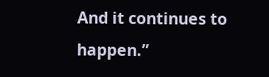And it continues to happen.”